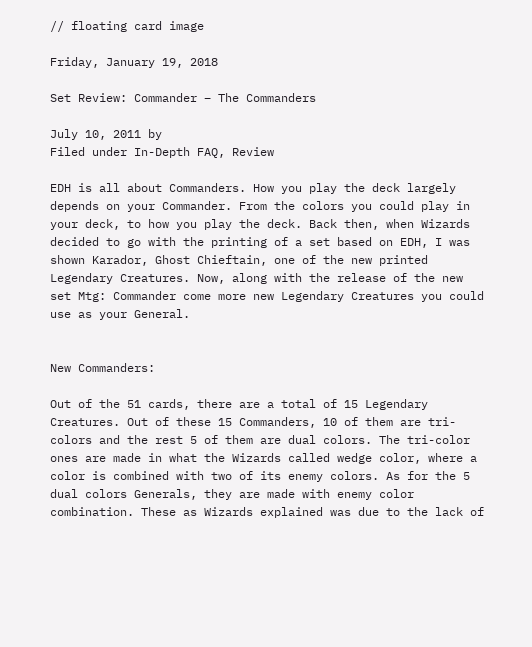// floating card image

Friday, January 19, 2018

Set Review: Commander – The Commanders

July 10, 2011 by
Filed under In-Depth FAQ, Review

EDH is all about Commanders. How you play the deck largely depends on your Commander. From the colors you could play in your deck, to how you play the deck. Back then, when Wizards decided to go with the printing of a set based on EDH, I was shown Karador, Ghost Chieftain, one of the new printed Legendary Creatures. Now, along with the release of the new set Mtg: Commander come more new Legendary Creatures you could use as your General.


New Commanders:

Out of the 51 cards, there are a total of 15 Legendary Creatures. Out of these 15 Commanders, 10 of them are tri-colors and the rest 5 of them are dual colors. The tri-color ones are made in what the Wizards called wedge color, where a color is combined with two of its enemy colors. As for the 5 dual colors Generals, they are made with enemy color combination. These as Wizards explained was due to the lack of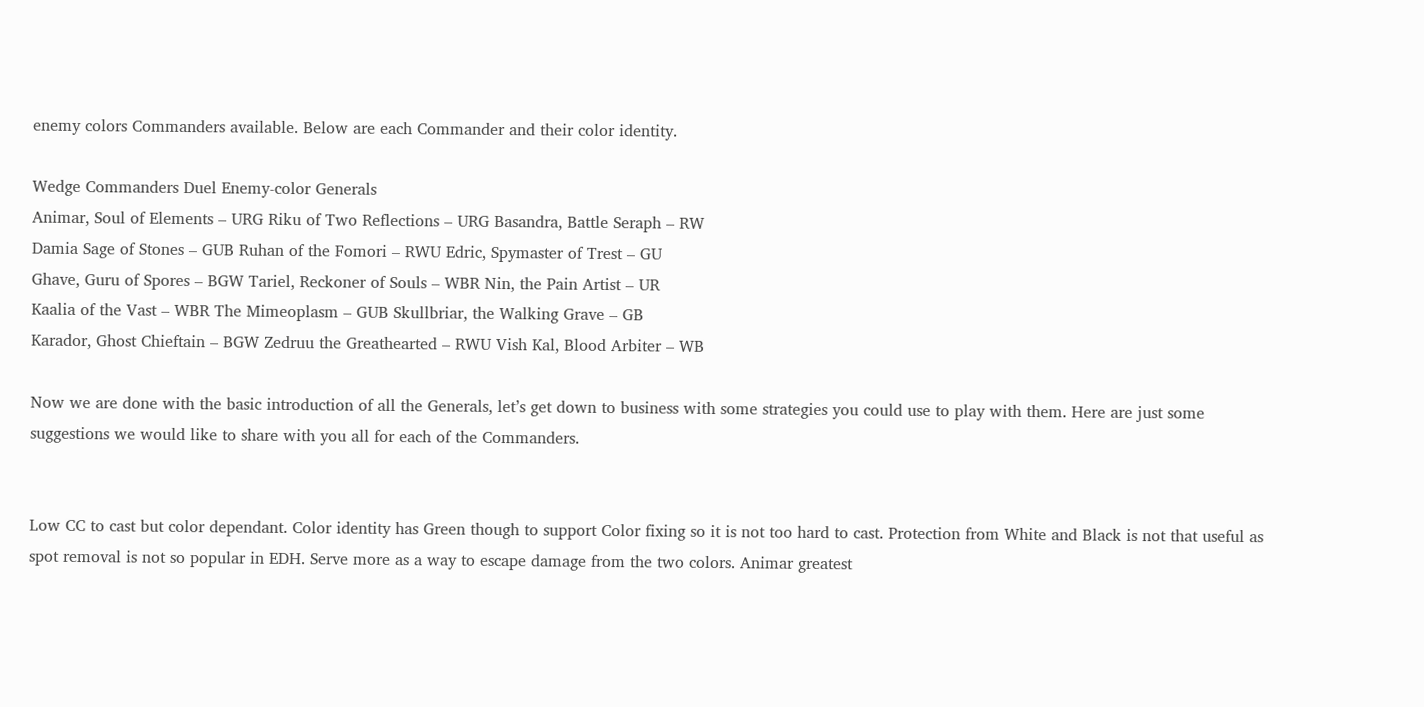enemy colors Commanders available. Below are each Commander and their color identity.

Wedge Commanders Duel Enemy-color Generals
Animar, Soul of Elements – URG Riku of Two Reflections – URG Basandra, Battle Seraph – RW
Damia Sage of Stones – GUB Ruhan of the Fomori – RWU Edric, Spymaster of Trest – GU
Ghave, Guru of Spores – BGW Tariel, Reckoner of Souls – WBR Nin, the Pain Artist – UR
Kaalia of the Vast – WBR The Mimeoplasm – GUB Skullbriar, the Walking Grave – GB
Karador, Ghost Chieftain – BGW Zedruu the Greathearted – RWU Vish Kal, Blood Arbiter – WB

Now we are done with the basic introduction of all the Generals, let’s get down to business with some strategies you could use to play with them. Here are just some suggestions we would like to share with you all for each of the Commanders.


Low CC to cast but color dependant. Color identity has Green though to support Color fixing so it is not too hard to cast. Protection from White and Black is not that useful as spot removal is not so popular in EDH. Serve more as a way to escape damage from the two colors. Animar greatest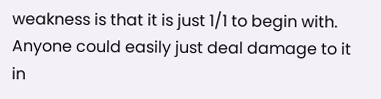weakness is that it is just 1/1 to begin with. Anyone could easily just deal damage to it in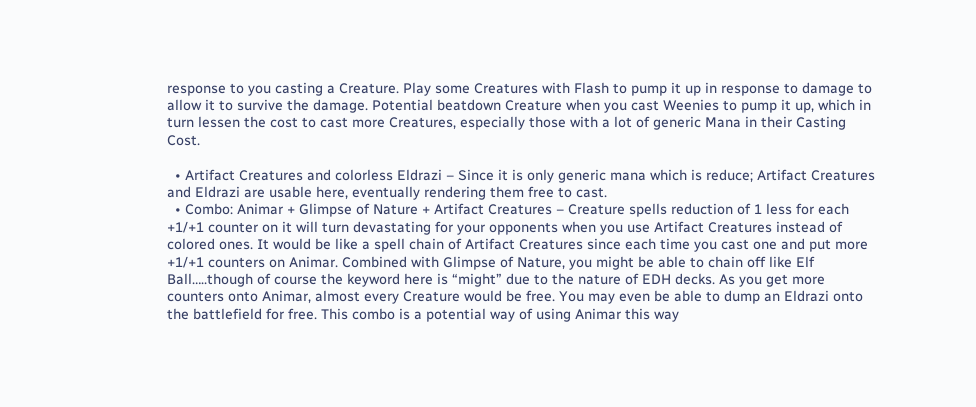response to you casting a Creature. Play some Creatures with Flash to pump it up in response to damage to allow it to survive the damage. Potential beatdown Creature when you cast Weenies to pump it up, which in turn lessen the cost to cast more Creatures, especially those with a lot of generic Mana in their Casting Cost.

  • Artifact Creatures and colorless Eldrazi – Since it is only generic mana which is reduce; Artifact Creatures and Eldrazi are usable here, eventually rendering them free to cast.
  • Combo: Animar + Glimpse of Nature + Artifact Creatures – Creature spells reduction of 1 less for each +1/+1 counter on it will turn devastating for your opponents when you use Artifact Creatures instead of colored ones. It would be like a spell chain of Artifact Creatures since each time you cast one and put more +1/+1 counters on Animar. Combined with Glimpse of Nature, you might be able to chain off like Elf Ball…..though of course the keyword here is “might” due to the nature of EDH decks. As you get more counters onto Animar, almost every Creature would be free. You may even be able to dump an Eldrazi onto the battlefield for free. This combo is a potential way of using Animar this way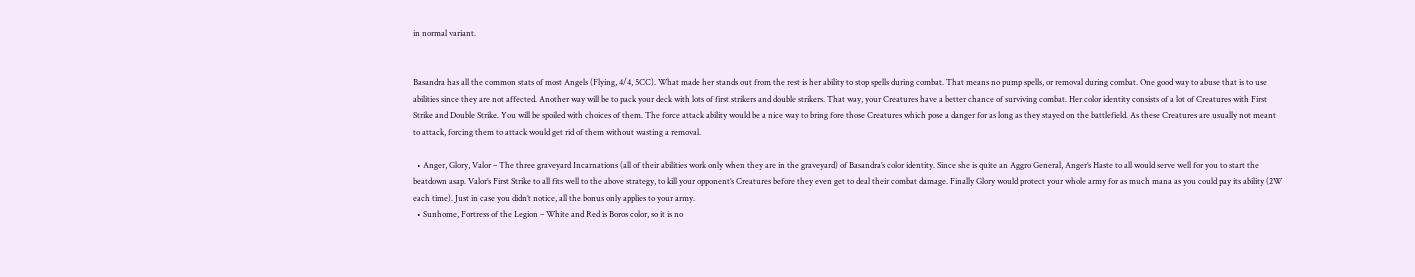in normal variant.


Basandra has all the common stats of most Angels (Flying, 4/4, 5CC). What made her stands out from the rest is her ability to stop spells during combat. That means no pump spells, or removal during combat. One good way to abuse that is to use abilities since they are not affected. Another way will be to pack your deck with lots of first strikers and double strikers. That way, your Creatures have a better chance of surviving combat. Her color identity consists of a lot of Creatures with First Strike and Double Strike. You will be spoiled with choices of them. The force attack ability would be a nice way to bring fore those Creatures which pose a danger for as long as they stayed on the battlefield. As these Creatures are usually not meant to attack, forcing them to attack would get rid of them without wasting a removal.

  • Anger, Glory, Valor – The three graveyard Incarnations (all of their abilities work only when they are in the graveyard) of Basandra’s color identity. Since she is quite an Aggro General, Anger’s Haste to all would serve well for you to start the beatdown asap. Valor’s First Strike to all fits well to the above strategy, to kill your opponent’s Creatures before they even get to deal their combat damage. Finally Glory would protect your whole army for as much mana as you could pay its ability (2W each time). Just in case you didn’t notice, all the bonus only applies to your army.
  • Sunhome, Fortress of the Legion – White and Red is Boros color, so it is no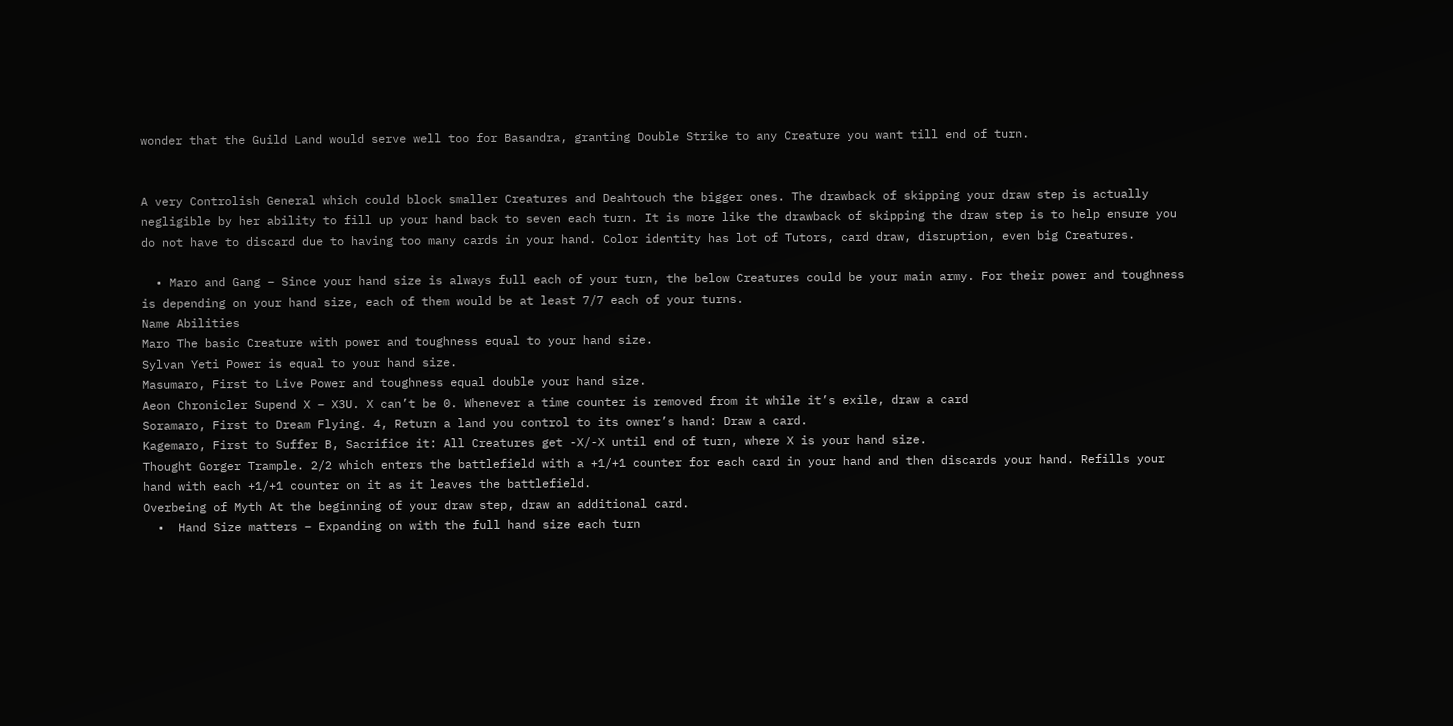wonder that the Guild Land would serve well too for Basandra, granting Double Strike to any Creature you want till end of turn.


A very Controlish General which could block smaller Creatures and Deahtouch the bigger ones. The drawback of skipping your draw step is actually negligible by her ability to fill up your hand back to seven each turn. It is more like the drawback of skipping the draw step is to help ensure you do not have to discard due to having too many cards in your hand. Color identity has lot of Tutors, card draw, disruption, even big Creatures.

  • Maro and Gang – Since your hand size is always full each of your turn, the below Creatures could be your main army. For their power and toughness is depending on your hand size, each of them would be at least 7/7 each of your turns.
Name Abilities
Maro The basic Creature with power and toughness equal to your hand size.
Sylvan Yeti Power is equal to your hand size.
Masumaro, First to Live Power and toughness equal double your hand size.
Aeon Chronicler Supend X – X3U. X can’t be 0. Whenever a time counter is removed from it while it’s exile, draw a card
Soramaro, First to Dream Flying. 4, Return a land you control to its owner’s hand: Draw a card.
Kagemaro, First to Suffer B, Sacrifice it: All Creatures get -X/-X until end of turn, where X is your hand size.
Thought Gorger Trample. 2/2 which enters the battlefield with a +1/+1 counter for each card in your hand and then discards your hand. Refills your hand with each +1/+1 counter on it as it leaves the battlefield.
Overbeing of Myth At the beginning of your draw step, draw an additional card.
  •  Hand Size matters – Expanding on with the full hand size each turn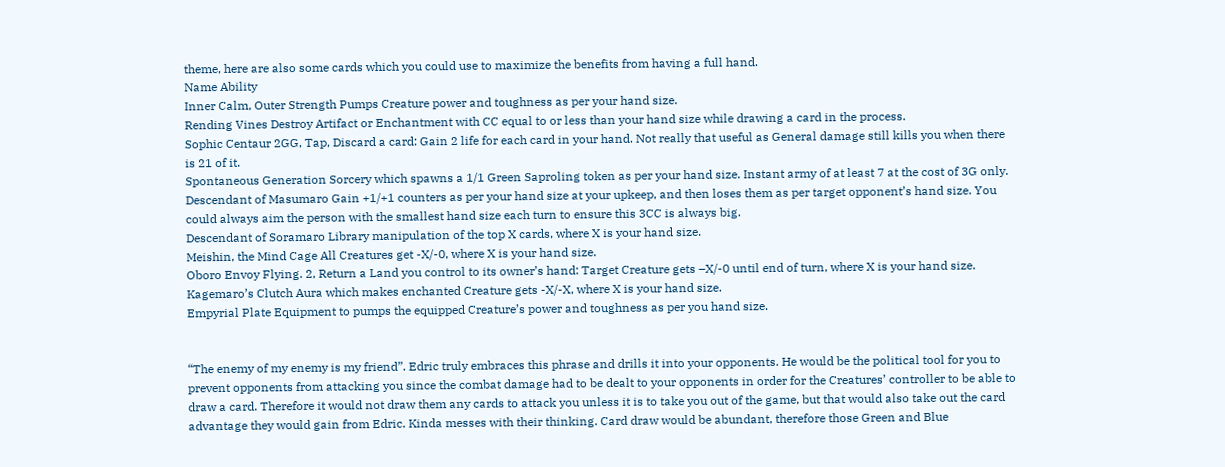theme, here are also some cards which you could use to maximize the benefits from having a full hand.
Name Ability
Inner Calm, Outer Strength Pumps Creature power and toughness as per your hand size.
Rending Vines Destroy Artifact or Enchantment with CC equal to or less than your hand size while drawing a card in the process.
Sophic Centaur 2GG, Tap, Discard a card: Gain 2 life for each card in your hand. Not really that useful as General damage still kills you when there is 21 of it.
Spontaneous Generation Sorcery which spawns a 1/1 Green Saproling token as per your hand size. Instant army of at least 7 at the cost of 3G only.
Descendant of Masumaro Gain +1/+1 counters as per your hand size at your upkeep, and then loses them as per target opponent’s hand size. You could always aim the person with the smallest hand size each turn to ensure this 3CC is always big.
Descendant of Soramaro Library manipulation of the top X cards, where X is your hand size.
Meishin, the Mind Cage All Creatures get -X/-0, where X is your hand size.
Oboro Envoy Flying. 2, Return a Land you control to its owner’s hand: Target Creature gets –X/-0 until end of turn, where X is your hand size.
Kagemaro’s Clutch Aura which makes enchanted Creature gets -X/-X, where X is your hand size.
Empyrial Plate Equipment to pumps the equipped Creature’s power and toughness as per you hand size.


“The enemy of my enemy is my friend”. Edric truly embraces this phrase and drills it into your opponents. He would be the political tool for you to prevent opponents from attacking you since the combat damage had to be dealt to your opponents in order for the Creatures’ controller to be able to draw a card. Therefore it would not draw them any cards to attack you unless it is to take you out of the game, but that would also take out the card advantage they would gain from Edric. Kinda messes with their thinking. Card draw would be abundant, therefore those Green and Blue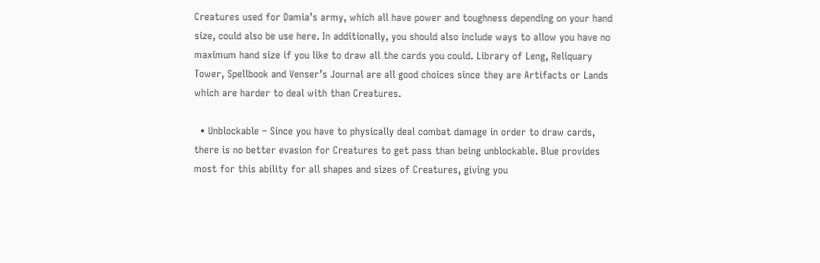Creatures used for Damia’s army, which all have power and toughness depending on your hand size, could also be use here. In additionally, you should also include ways to allow you have no maximum hand size if you like to draw all the cards you could. Library of Leng, Reliquary Tower, Spellbook and Venser’s Journal are all good choices since they are Artifacts or Lands which are harder to deal with than Creatures.

  • Unblockable – Since you have to physically deal combat damage in order to draw cards, there is no better evasion for Creatures to get pass than being unblockable. Blue provides most for this ability for all shapes and sizes of Creatures, giving you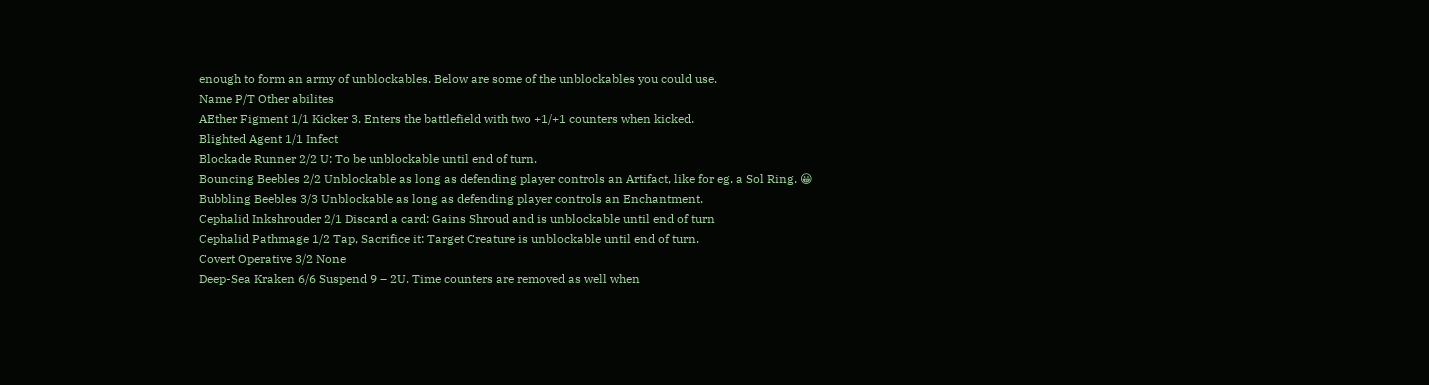enough to form an army of unblockables. Below are some of the unblockables you could use.
Name P/T Other abilites
AEther Figment 1/1 Kicker 3. Enters the battlefield with two +1/+1 counters when kicked.
Blighted Agent 1/1 Infect
Blockade Runner 2/2 U: To be unblockable until end of turn.
Bouncing Beebles 2/2 Unblockable as long as defending player controls an Artifact, like for eg. a Sol Ring. 😀
Bubbling Beebles 3/3 Unblockable as long as defending player controls an Enchantment.
Cephalid Inkshrouder 2/1 Discard a card: Gains Shroud and is unblockable until end of turn
Cephalid Pathmage 1/2 Tap, Sacrifice it: Target Creature is unblockable until end of turn.
Covert Operative 3/2 None
Deep-Sea Kraken 6/6 Suspend 9 – 2U. Time counters are removed as well when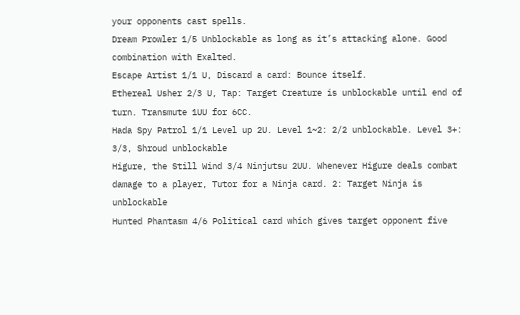your opponents cast spells.
Dream Prowler 1/5 Unblockable as long as it’s attacking alone. Good combination with Exalted.
Escape Artist 1/1 U, Discard a card: Bounce itself.
Ethereal Usher 2/3 U, Tap: Target Creature is unblockable until end of turn. Transmute 1UU for 6CC.
Hada Spy Patrol 1/1 Level up 2U. Level 1~2: 2/2 unblockable. Level 3+: 3/3, Shroud unblockable
Higure, the Still Wind 3/4 Ninjutsu 2UU. Whenever Higure deals combat damage to a player, Tutor for a Ninja card. 2: Target Ninja is unblockable
Hunted Phantasm 4/6 Political card which gives target opponent five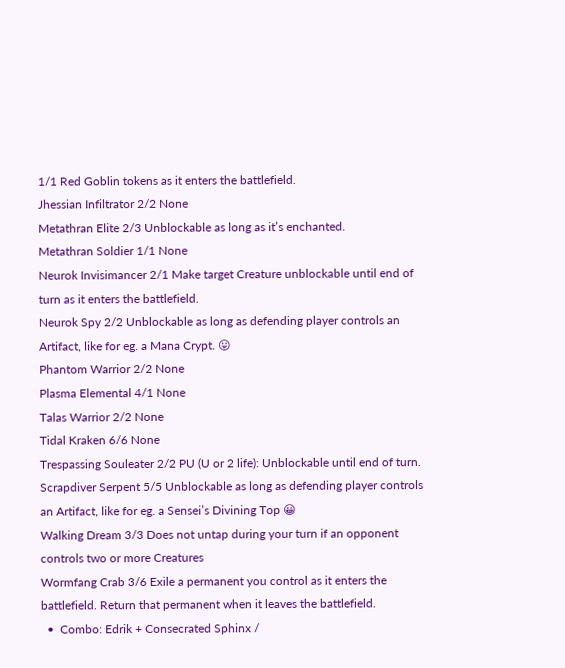1/1 Red Goblin tokens as it enters the battlefield.
Jhessian Infiltrator 2/2 None
Metathran Elite 2/3 Unblockable as long as it’s enchanted.
Metathran Soldier 1/1 None
Neurok Invisimancer 2/1 Make target Creature unblockable until end of turn as it enters the battlefield.
Neurok Spy 2/2 Unblockable as long as defending player controls an Artifact, like for eg. a Mana Crypt. 😛
Phantom Warrior 2/2 None
Plasma Elemental 4/1 None
Talas Warrior 2/2 None
Tidal Kraken 6/6 None
Trespassing Souleater 2/2 PU (U or 2 life): Unblockable until end of turn.
Scrapdiver Serpent 5/5 Unblockable as long as defending player controls an Artifact, like for eg. a Sensei’s Divining Top 😀
Walking Dream 3/3 Does not untap during your turn if an opponent controls two or more Creatures
Wormfang Crab 3/6 Exile a permanent you control as it enters the battlefield. Return that permanent when it leaves the battlefield.
  •  Combo: Edrik + Consecrated Sphinx /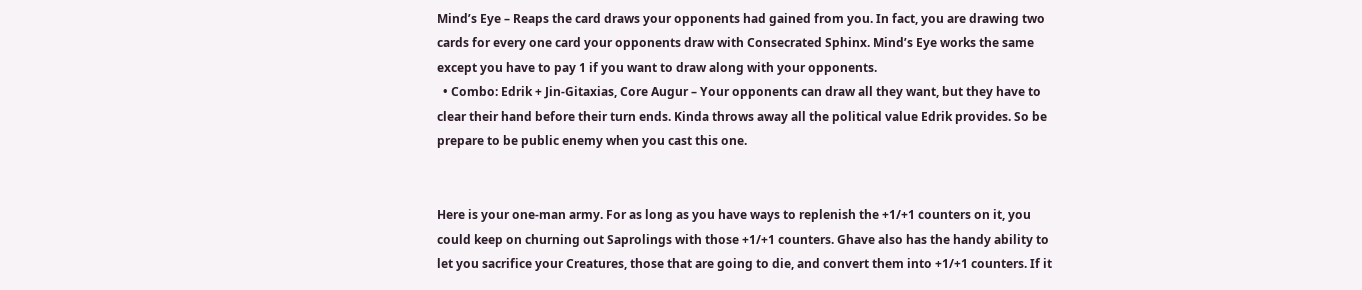Mind’s Eye – Reaps the card draws your opponents had gained from you. In fact, you are drawing two cards for every one card your opponents draw with Consecrated Sphinx. Mind’s Eye works the same except you have to pay 1 if you want to draw along with your opponents.
  • Combo: Edrik + Jin-Gitaxias, Core Augur – Your opponents can draw all they want, but they have to clear their hand before their turn ends. Kinda throws away all the political value Edrik provides. So be prepare to be public enemy when you cast this one.


Here is your one-man army. For as long as you have ways to replenish the +1/+1 counters on it, you could keep on churning out Saprolings with those +1/+1 counters. Ghave also has the handy ability to let you sacrifice your Creatures, those that are going to die, and convert them into +1/+1 counters. If it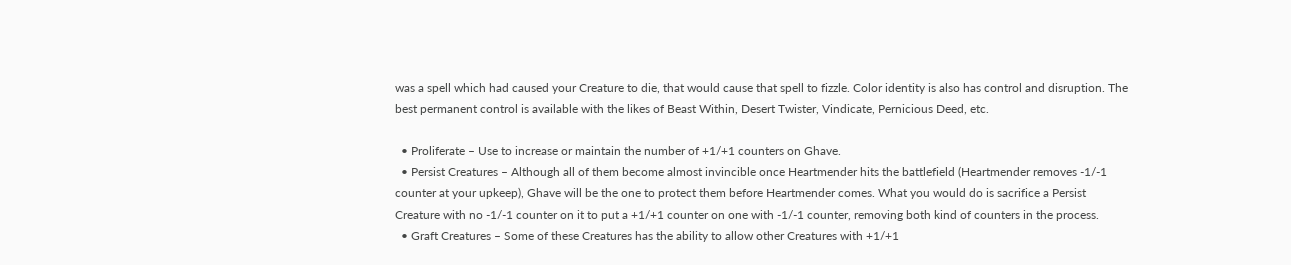was a spell which had caused your Creature to die, that would cause that spell to fizzle. Color identity is also has control and disruption. The best permanent control is available with the likes of Beast Within, Desert Twister, Vindicate, Pernicious Deed, etc.

  • Proliferate – Use to increase or maintain the number of +1/+1 counters on Ghave.
  • Persist Creatures – Although all of them become almost invincible once Heartmender hits the battlefield (Heartmender removes -1/-1 counter at your upkeep), Ghave will be the one to protect them before Heartmender comes. What you would do is sacrifice a Persist Creature with no -1/-1 counter on it to put a +1/+1 counter on one with -1/-1 counter, removing both kind of counters in the process.
  • Graft Creatures – Some of these Creatures has the ability to allow other Creatures with +1/+1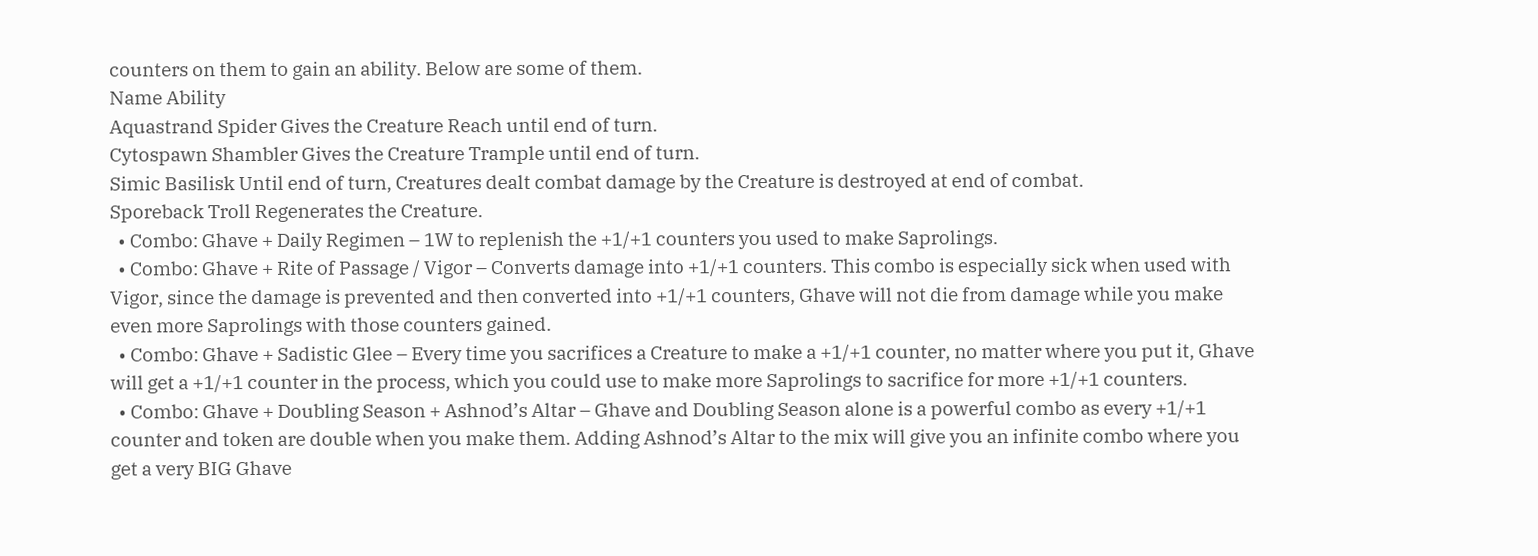counters on them to gain an ability. Below are some of them.
Name Ability
Aquastrand Spider Gives the Creature Reach until end of turn.
Cytospawn Shambler Gives the Creature Trample until end of turn.
Simic Basilisk Until end of turn, Creatures dealt combat damage by the Creature is destroyed at end of combat.
Sporeback Troll Regenerates the Creature.
  • Combo: Ghave + Daily Regimen – 1W to replenish the +1/+1 counters you used to make Saprolings.
  • Combo: Ghave + Rite of Passage / Vigor – Converts damage into +1/+1 counters. This combo is especially sick when used with Vigor, since the damage is prevented and then converted into +1/+1 counters, Ghave will not die from damage while you make even more Saprolings with those counters gained.
  • Combo: Ghave + Sadistic Glee – Every time you sacrifices a Creature to make a +1/+1 counter, no matter where you put it, Ghave will get a +1/+1 counter in the process, which you could use to make more Saprolings to sacrifice for more +1/+1 counters.
  • Combo: Ghave + Doubling Season + Ashnod’s Altar – Ghave and Doubling Season alone is a powerful combo as every +1/+1 counter and token are double when you make them. Adding Ashnod’s Altar to the mix will give you an infinite combo where you get a very BIG Ghave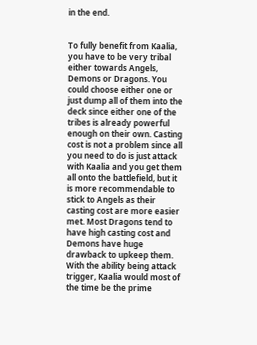in the end.


To fully benefit from Kaalia, you have to be very tribal either towards Angels, Demons or Dragons. You could choose either one or just dump all of them into the deck since either one of the tribes is already powerful enough on their own. Casting cost is not a problem since all you need to do is just attack with Kaalia and you get them all onto the battlefield, but it is more recommendable to stick to Angels as their casting cost are more easier met. Most Dragons tend to have high casting cost and Demons have huge drawback to upkeep them. With the ability being attack trigger, Kaalia would most of the time be the prime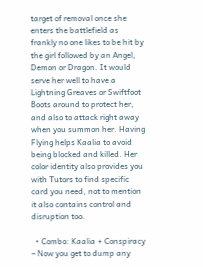target of removal once she enters the battlefield as frankly no one likes to be hit by the girl followed by an Angel, Demon or Dragon. It would serve her well to have a Lightning Greaves or Swiftfoot Boots around to protect her, and also to attack right away when you summon her. Having Flying helps Kaalia to avoid being blocked and killed. Her color identity also provides you with Tutors to find specific card you need, not to mention it also contains control and disruption too.

  • Combo: Kaalia + Conspiracy – Now you get to dump any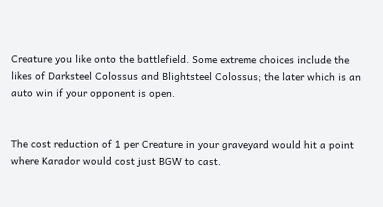Creature you like onto the battlefield. Some extreme choices include the likes of Darksteel Colossus and Blightsteel Colossus; the later which is an auto win if your opponent is open.


The cost reduction of 1 per Creature in your graveyard would hit a point where Karador would cost just BGW to cast.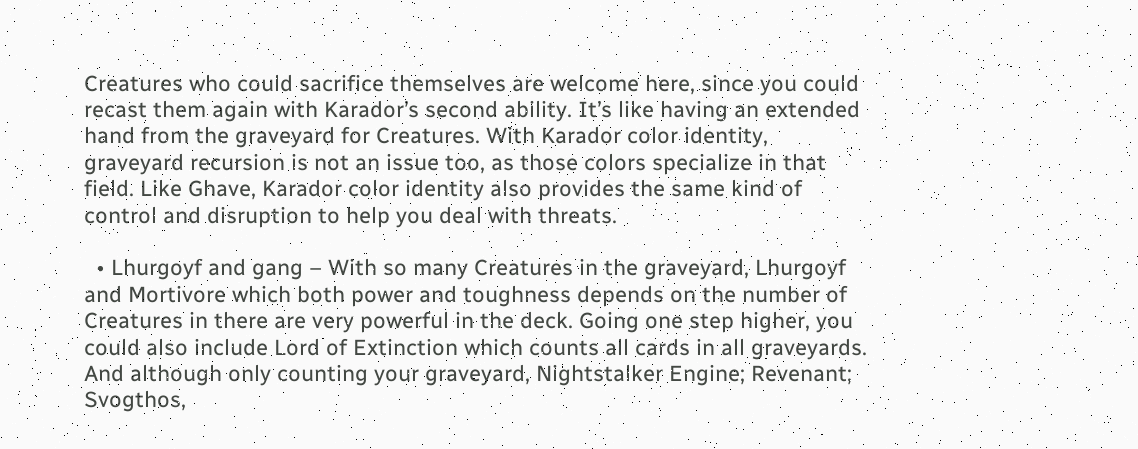Creatures who could sacrifice themselves are welcome here, since you could recast them again with Karador’s second ability. It’s like having an extended hand from the graveyard for Creatures. With Karador color identity, graveyard recursion is not an issue too, as those colors specialize in that field. Like Ghave, Karador color identity also provides the same kind of control and disruption to help you deal with threats.

  • Lhurgoyf and gang – With so many Creatures in the graveyard, Lhurgoyf and Mortivore which both power and toughness depends on the number of Creatures in there are very powerful in the deck. Going one step higher, you could also include Lord of Extinction which counts all cards in all graveyards. And although only counting your graveyard, Nightstalker Engine; Revenant; Svogthos,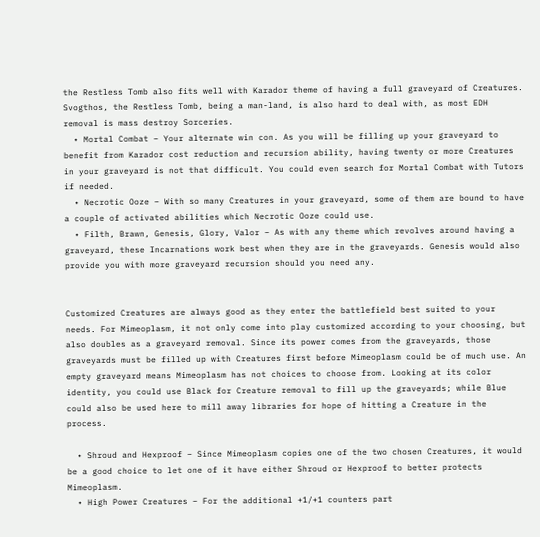the Restless Tomb also fits well with Karador theme of having a full graveyard of Creatures. Svogthos, the Restless Tomb, being a man-land, is also hard to deal with, as most EDH removal is mass destroy Sorceries.
  • Mortal Combat – Your alternate win con. As you will be filling up your graveyard to benefit from Karador cost reduction and recursion ability, having twenty or more Creatures in your graveyard is not that difficult. You could even search for Mortal Combat with Tutors if needed.
  • Necrotic Ooze – With so many Creatures in your graveyard, some of them are bound to have a couple of activated abilities which Necrotic Ooze could use.
  • Filth, Brawn, Genesis, Glory, Valor – As with any theme which revolves around having a graveyard, these Incarnations work best when they are in the graveyards. Genesis would also provide you with more graveyard recursion should you need any.


Customized Creatures are always good as they enter the battlefield best suited to your needs. For Mimeoplasm, it not only come into play customized according to your choosing, but also doubles as a graveyard removal. Since its power comes from the graveyards, those graveyards must be filled up with Creatures first before Mimeoplasm could be of much use. An empty graveyard means Mimeoplasm has not choices to choose from. Looking at its color identity, you could use Black for Creature removal to fill up the graveyards; while Blue could also be used here to mill away libraries for hope of hitting a Creature in the process.

  • Shroud and Hexproof – Since Mimeoplasm copies one of the two chosen Creatures, it would be a good choice to let one of it have either Shroud or Hexproof to better protects Mimeoplasm.
  • High Power Creatures – For the additional +1/+1 counters part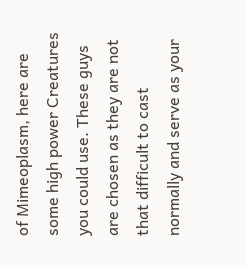of Mimeoplasm, here are some high power Creatures you could use. These guys are chosen as they are not that difficult to cast normally and serve as your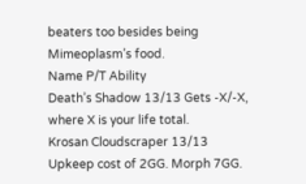beaters too besides being Mimeoplasm’s food.
Name P/T Ability
Death’s Shadow 13/13 Gets -X/-X, where X is your life total.
Krosan Cloudscraper 13/13 Upkeep cost of 2GG. Morph 7GG.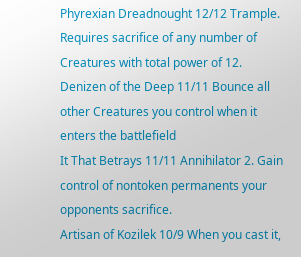Phyrexian Dreadnought 12/12 Trample. Requires sacrifice of any number of Creatures with total power of 12.
Denizen of the Deep 11/11 Bounce all other Creatures you control when it enters the battlefield
It That Betrays 11/11 Annihilator 2. Gain control of nontoken permanents your opponents sacrifice.
Artisan of Kozilek 10/9 When you cast it,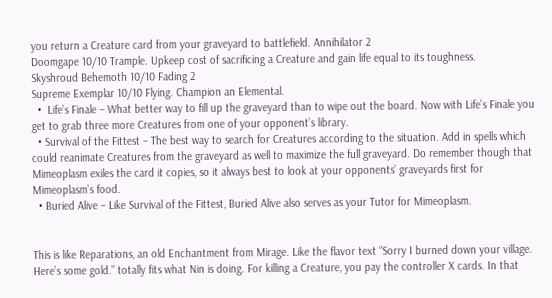you return a Creature card from your graveyard to battlefield. Annihilator 2
Doomgape 10/10 Trample. Upkeep cost of sacrificing a Creature and gain life equal to its toughness.
Skyshroud Behemoth 10/10 Fading 2
Supreme Exemplar 10/10 Flying. Champion an Elemental.
  •  Life’s Finale – What better way to fill up the graveyard than to wipe out the board. Now with Life’s Finale you get to grab three more Creatures from one of your opponent’s library.
  • Survival of the Fittest – The best way to search for Creatures according to the situation. Add in spells which could reanimate Creatures from the graveyard as well to maximize the full graveyard. Do remember though that Mimeoplasm exiles the card it copies, so it always best to look at your opponents’ graveyards first for Mimeoplasm’s food.
  • Buried Alive – Like Survival of the Fittest, Buried Alive also serves as your Tutor for Mimeoplasm.


This is like Reparations, an old Enchantment from Mirage. Like the flavor text “Sorry I burned down your village. Here’s some gold.” totally fits what Nin is doing. For killing a Creature, you pay the controller X cards. In that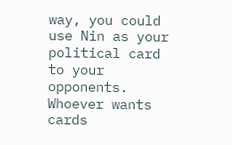way, you could use Nin as your political card to your opponents. Whoever wants cards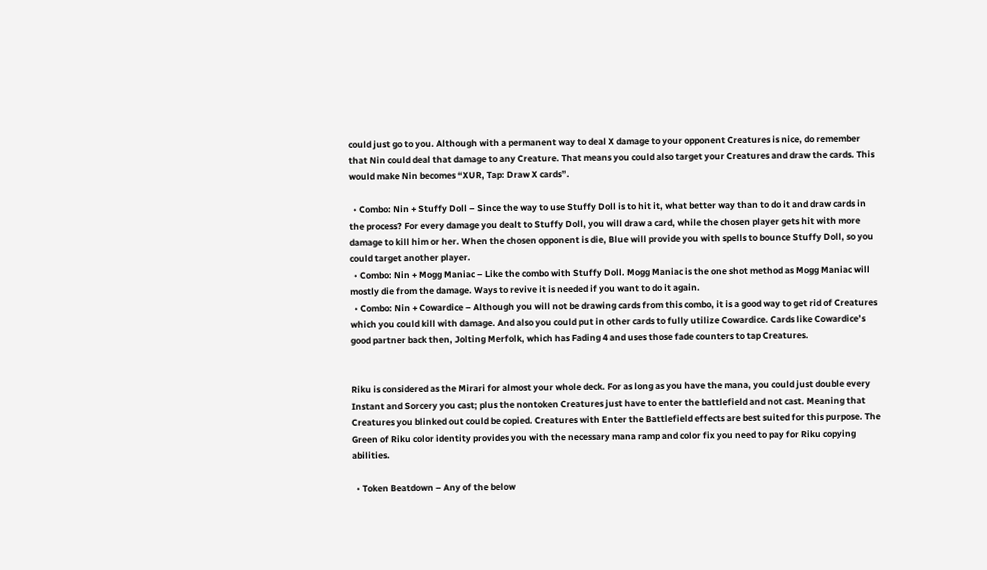could just go to you. Although with a permanent way to deal X damage to your opponent Creatures is nice, do remember that Nin could deal that damage to any Creature. That means you could also target your Creatures and draw the cards. This would make Nin becomes “XUR, Tap: Draw X cards”.

  • Combo: Nin + Stuffy Doll – Since the way to use Stuffy Doll is to hit it, what better way than to do it and draw cards in the process? For every damage you dealt to Stuffy Doll, you will draw a card, while the chosen player gets hit with more damage to kill him or her. When the chosen opponent is die, Blue will provide you with spells to bounce Stuffy Doll, so you could target another player.
  • Combo: Nin + Mogg Maniac – Like the combo with Stuffy Doll. Mogg Maniac is the one shot method as Mogg Maniac will mostly die from the damage. Ways to revive it is needed if you want to do it again.
  • Combo: Nin + Cowardice – Although you will not be drawing cards from this combo, it is a good way to get rid of Creatures which you could kill with damage. And also you could put in other cards to fully utilize Cowardice. Cards like Cowardice’s good partner back then, Jolting Merfolk, which has Fading 4 and uses those fade counters to tap Creatures.


Riku is considered as the Mirari for almost your whole deck. For as long as you have the mana, you could just double every Instant and Sorcery you cast; plus the nontoken Creatures just have to enter the battlefield and not cast. Meaning that Creatures you blinked out could be copied. Creatures with Enter the Battlefield effects are best suited for this purpose. The Green of Riku color identity provides you with the necessary mana ramp and color fix you need to pay for Riku copying abilities.

  • Token Beatdown – Any of the below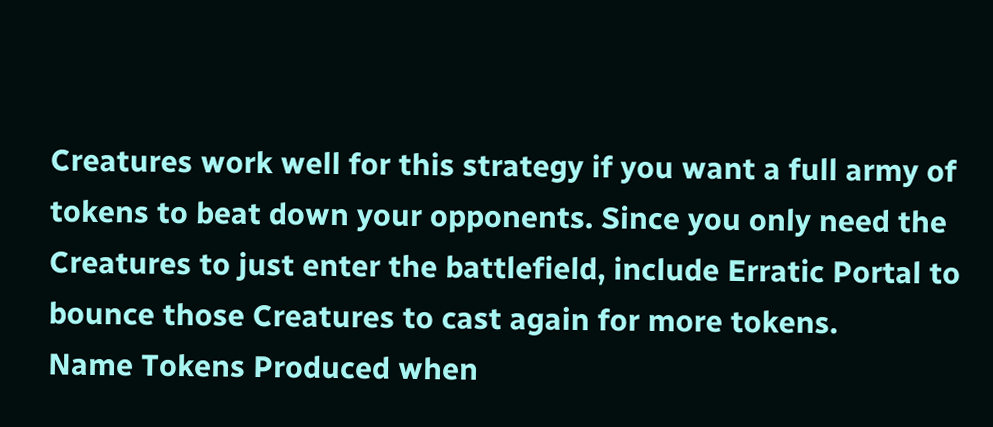Creatures work well for this strategy if you want a full army of tokens to beat down your opponents. Since you only need the Creatures to just enter the battlefield, include Erratic Portal to bounce those Creatures to cast again for more tokens.
Name Tokens Produced when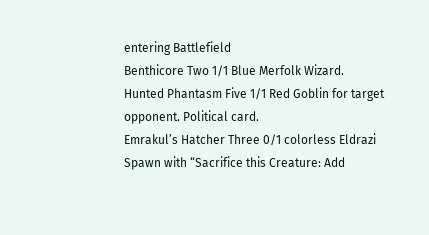entering Battlefield
Benthicore Two 1/1 Blue Merfolk Wizard.
Hunted Phantasm Five 1/1 Red Goblin for target opponent. Political card.
Emrakul’s Hatcher Three 0/1 colorless Eldrazi Spawn with “Sacrifice this Creature: Add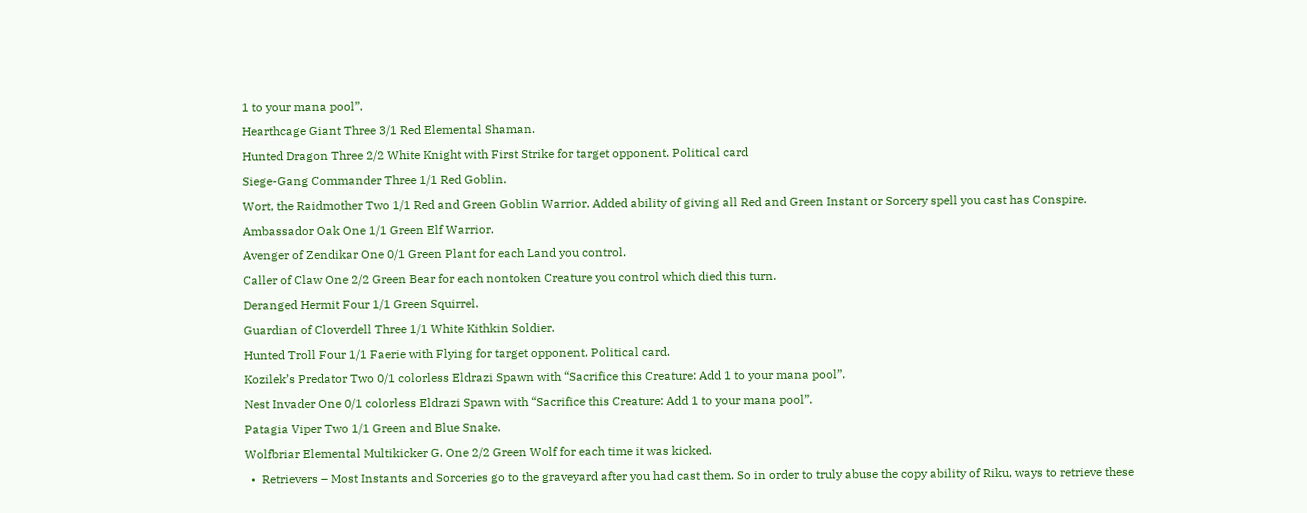1 to your mana pool”.
Hearthcage Giant Three 3/1 Red Elemental Shaman.
Hunted Dragon Three 2/2 White Knight with First Strike for target opponent. Political card
Siege-Gang Commander Three 1/1 Red Goblin.
Wort, the Raidmother Two 1/1 Red and Green Goblin Warrior. Added ability of giving all Red and Green Instant or Sorcery spell you cast has Conspire.
Ambassador Oak One 1/1 Green Elf Warrior.
Avenger of Zendikar One 0/1 Green Plant for each Land you control.
Caller of Claw One 2/2 Green Bear for each nontoken Creature you control which died this turn.
Deranged Hermit Four 1/1 Green Squirrel.
Guardian of Cloverdell Three 1/1 White Kithkin Soldier.
Hunted Troll Four 1/1 Faerie with Flying for target opponent. Political card.
Kozilek’s Predator Two 0/1 colorless Eldrazi Spawn with “Sacrifice this Creature: Add 1 to your mana pool”.
Nest Invader One 0/1 colorless Eldrazi Spawn with “Sacrifice this Creature: Add 1 to your mana pool”.
Patagia Viper Two 1/1 Green and Blue Snake.
Wolfbriar Elemental Multikicker G. One 2/2 Green Wolf for each time it was kicked.
  •  Retrievers – Most Instants and Sorceries go to the graveyard after you had cast them. So in order to truly abuse the copy ability of Riku, ways to retrieve these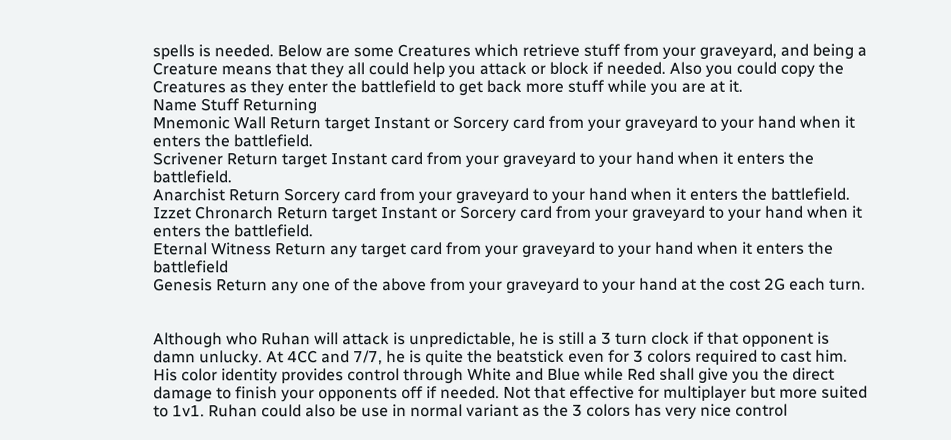spells is needed. Below are some Creatures which retrieve stuff from your graveyard, and being a Creature means that they all could help you attack or block if needed. Also you could copy the Creatures as they enter the battlefield to get back more stuff while you are at it.
Name Stuff Returning
Mnemonic Wall Return target Instant or Sorcery card from your graveyard to your hand when it enters the battlefield.
Scrivener Return target Instant card from your graveyard to your hand when it enters the battlefield.
Anarchist Return Sorcery card from your graveyard to your hand when it enters the battlefield.
Izzet Chronarch Return target Instant or Sorcery card from your graveyard to your hand when it enters the battlefield.
Eternal Witness Return any target card from your graveyard to your hand when it enters the battlefield
Genesis Return any one of the above from your graveyard to your hand at the cost 2G each turn.


Although who Ruhan will attack is unpredictable, he is still a 3 turn clock if that opponent is damn unlucky. At 4CC and 7/7, he is quite the beatstick even for 3 colors required to cast him. His color identity provides control through White and Blue while Red shall give you the direct damage to finish your opponents off if needed. Not that effective for multiplayer but more suited to 1v1. Ruhan could also be use in normal variant as the 3 colors has very nice control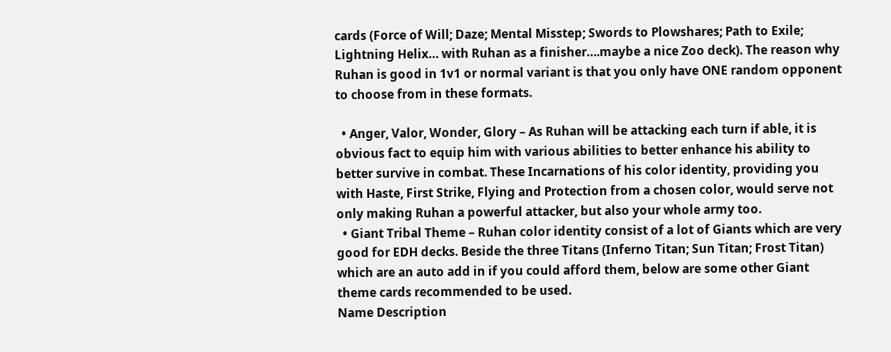cards (Force of Will; Daze; Mental Misstep; Swords to Plowshares; Path to Exile; Lightning Helix… with Ruhan as a finisher….maybe a nice Zoo deck). The reason why Ruhan is good in 1v1 or normal variant is that you only have ONE random opponent to choose from in these formats.

  • Anger, Valor, Wonder, Glory – As Ruhan will be attacking each turn if able, it is obvious fact to equip him with various abilities to better enhance his ability to better survive in combat. These Incarnations of his color identity, providing you with Haste, First Strike, Flying and Protection from a chosen color, would serve not only making Ruhan a powerful attacker, but also your whole army too.
  • Giant Tribal Theme – Ruhan color identity consist of a lot of Giants which are very good for EDH decks. Beside the three Titans (Inferno Titan; Sun Titan; Frost Titan) which are an auto add in if you could afford them, below are some other Giant theme cards recommended to be used.
Name Description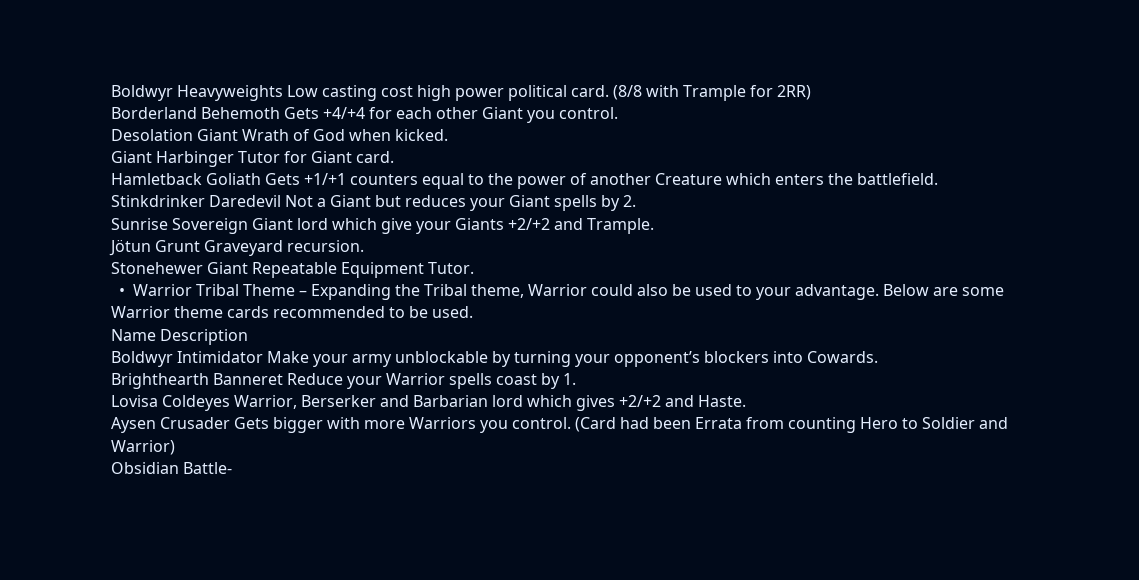Boldwyr Heavyweights Low casting cost high power political card. (8/8 with Trample for 2RR)
Borderland Behemoth Gets +4/+4 for each other Giant you control.
Desolation Giant Wrath of God when kicked.
Giant Harbinger Tutor for Giant card.
Hamletback Goliath Gets +1/+1 counters equal to the power of another Creature which enters the battlefield.
Stinkdrinker Daredevil Not a Giant but reduces your Giant spells by 2.
Sunrise Sovereign Giant lord which give your Giants +2/+2 and Trample.
Jötun Grunt Graveyard recursion.
Stonehewer Giant Repeatable Equipment Tutor.
  •  Warrior Tribal Theme – Expanding the Tribal theme, Warrior could also be used to your advantage. Below are some Warrior theme cards recommended to be used.
Name Description
Boldwyr Intimidator Make your army unblockable by turning your opponent’s blockers into Cowards.
Brighthearth Banneret Reduce your Warrior spells coast by 1.
Lovisa Coldeyes Warrior, Berserker and Barbarian lord which gives +2/+2 and Haste.
Aysen Crusader Gets bigger with more Warriors you control. (Card had been Errata from counting Hero to Soldier and Warrior)
Obsidian Battle-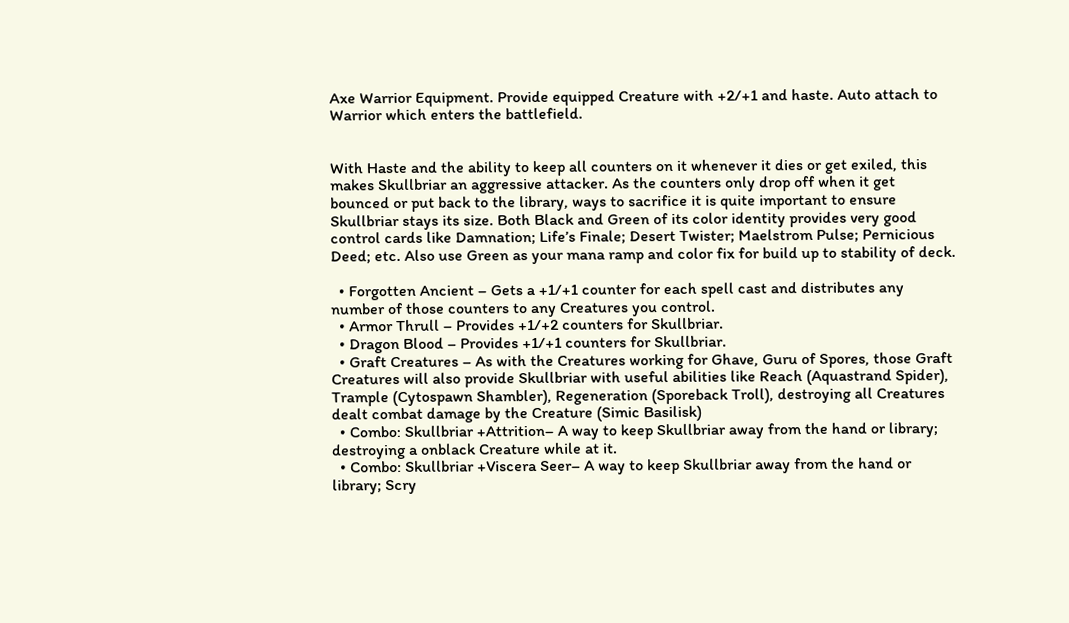Axe Warrior Equipment. Provide equipped Creature with +2/+1 and haste. Auto attach to Warrior which enters the battlefield.


With Haste and the ability to keep all counters on it whenever it dies or get exiled, this makes Skullbriar an aggressive attacker. As the counters only drop off when it get bounced or put back to the library, ways to sacrifice it is quite important to ensure Skullbriar stays its size. Both Black and Green of its color identity provides very good control cards like Damnation; Life’s Finale; Desert Twister; Maelstrom Pulse; Pernicious Deed; etc. Also use Green as your mana ramp and color fix for build up to stability of deck.

  • Forgotten Ancient – Gets a +1/+1 counter for each spell cast and distributes any number of those counters to any Creatures you control.
  • Armor Thrull – Provides +1/+2 counters for Skullbriar.
  • Dragon Blood – Provides +1/+1 counters for Skullbriar.
  • Graft Creatures – As with the Creatures working for Ghave, Guru of Spores, those Graft Creatures will also provide Skullbriar with useful abilities like Reach (Aquastrand Spider), Trample (Cytospawn Shambler), Regeneration (Sporeback Troll), destroying all Creatures dealt combat damage by the Creature (Simic Basilisk)
  • Combo: Skullbriar +Attrition– A way to keep Skullbriar away from the hand or library; destroying a onblack Creature while at it.
  • Combo: Skullbriar +Viscera Seer– A way to keep Skullbriar away from the hand or library; Scry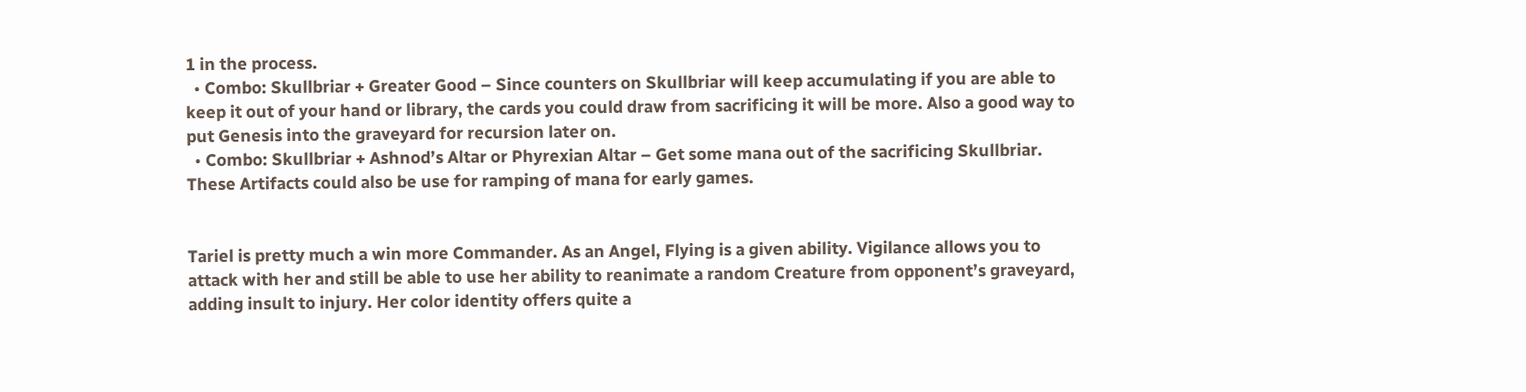1 in the process.
  • Combo: Skullbriar + Greater Good – Since counters on Skullbriar will keep accumulating if you are able to keep it out of your hand or library, the cards you could draw from sacrificing it will be more. Also a good way to put Genesis into the graveyard for recursion later on.
  • Combo: Skullbriar + Ashnod’s Altar or Phyrexian Altar – Get some mana out of the sacrificing Skullbriar. These Artifacts could also be use for ramping of mana for early games.


Tariel is pretty much a win more Commander. As an Angel, Flying is a given ability. Vigilance allows you to attack with her and still be able to use her ability to reanimate a random Creature from opponent’s graveyard, adding insult to injury. Her color identity offers quite a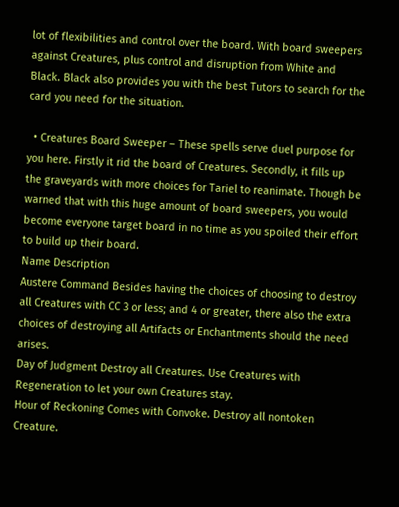lot of flexibilities and control over the board. With board sweepers against Creatures, plus control and disruption from White and Black. Black also provides you with the best Tutors to search for the card you need for the situation.

  • Creatures Board Sweeper – These spells serve duel purpose for you here. Firstly it rid the board of Creatures. Secondly, it fills up the graveyards with more choices for Tariel to reanimate. Though be warned that with this huge amount of board sweepers, you would become everyone target board in no time as you spoiled their effort to build up their board.
Name Description
Austere Command Besides having the choices of choosing to destroy all Creatures with CC 3 or less; and 4 or greater, there also the extra choices of destroying all Artifacts or Enchantments should the need arises.
Day of Judgment Destroy all Creatures. Use Creatures with Regeneration to let your own Creatures stay.
Hour of Reckoning Comes with Convoke. Destroy all nontoken Creature.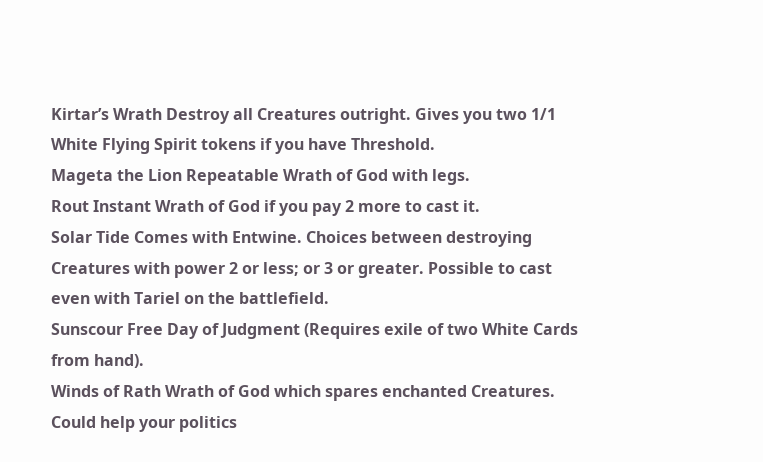Kirtar’s Wrath Destroy all Creatures outright. Gives you two 1/1 White Flying Spirit tokens if you have Threshold.
Mageta the Lion Repeatable Wrath of God with legs.
Rout Instant Wrath of God if you pay 2 more to cast it.
Solar Tide Comes with Entwine. Choices between destroying Creatures with power 2 or less; or 3 or greater. Possible to cast even with Tariel on the battlefield.
Sunscour Free Day of Judgment (Requires exile of two White Cards from hand).
Winds of Rath Wrath of God which spares enchanted Creatures. Could help your politics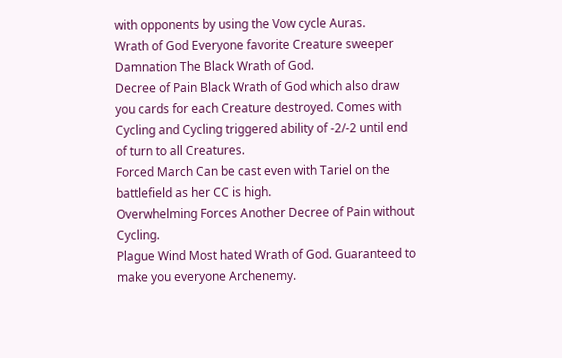with opponents by using the Vow cycle Auras.
Wrath of God Everyone favorite Creature sweeper
Damnation The Black Wrath of God.
Decree of Pain Black Wrath of God which also draw you cards for each Creature destroyed. Comes with Cycling and Cycling triggered ability of -2/-2 until end of turn to all Creatures.
Forced March Can be cast even with Tariel on the battlefield as her CC is high.
Overwhelming Forces Another Decree of Pain without Cycling.
Plague Wind Most hated Wrath of God. Guaranteed to make you everyone Archenemy.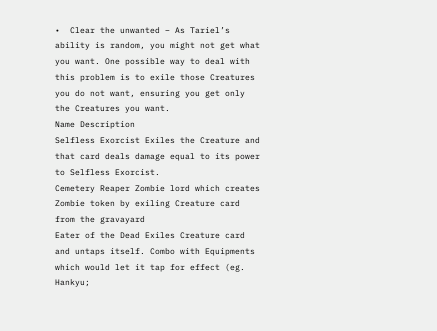•  Clear the unwanted – As Tariel’s ability is random, you might not get what you want. One possible way to deal with this problem is to exile those Creatures you do not want, ensuring you get only the Creatures you want.
Name Description
Selfless Exorcist Exiles the Creature and that card deals damage equal to its power to Selfless Exorcist.
Cemetery Reaper Zombie lord which creates Zombie token by exiling Creature card from the gravayard
Eater of the Dead Exiles Creature card and untaps itself. Combo with Equipments which would let it tap for effect (eg. Hankyu;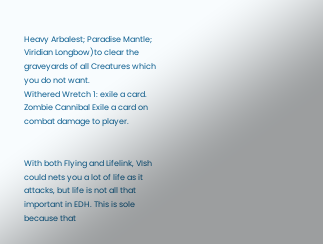Heavy Arbalest; Paradise Mantle; Viridian Longbow)to clear the graveyards of all Creatures which you do not want.
Withered Wretch 1: exile a card.
Zombie Cannibal Exile a card on combat damage to player.


With both Flying and Lifelink, VIsh could nets you a lot of life as it attacks, but life is not all that important in EDH. This is sole because that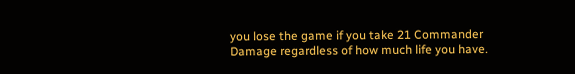you lose the game if you take 21 Commander Damage regardless of how much life you have.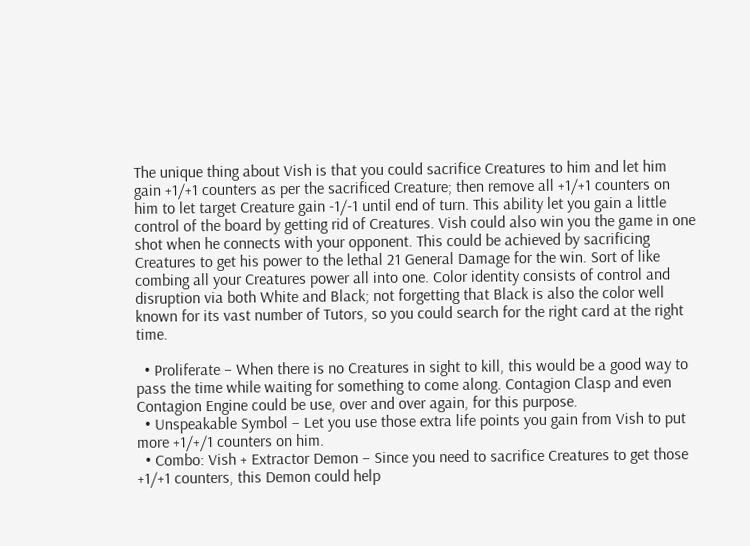The unique thing about Vish is that you could sacrifice Creatures to him and let him gain +1/+1 counters as per the sacrificed Creature; then remove all +1/+1 counters on him to let target Creature gain -1/-1 until end of turn. This ability let you gain a little control of the board by getting rid of Creatures. Vish could also win you the game in one shot when he connects with your opponent. This could be achieved by sacrificing Creatures to get his power to the lethal 21 General Damage for the win. Sort of like combing all your Creatures power all into one. Color identity consists of control and disruption via both White and Black; not forgetting that Black is also the color well known for its vast number of Tutors, so you could search for the right card at the right time.

  • Proliferate – When there is no Creatures in sight to kill, this would be a good way to pass the time while waiting for something to come along. Contagion Clasp and even Contagion Engine could be use, over and over again, for this purpose.
  • Unspeakable Symbol – Let you use those extra life points you gain from Vish to put more +1/+/1 counters on him.
  • Combo: Vish + Extractor Demon – Since you need to sacrifice Creatures to get those +1/+1 counters, this Demon could help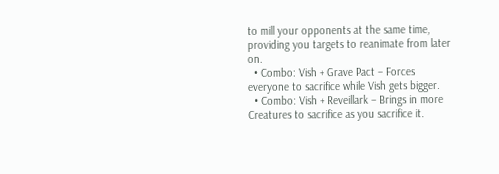to mill your opponents at the same time, providing you targets to reanimate from later on.
  • Combo: Vish + Grave Pact – Forces everyone to sacrifice while Vish gets bigger.
  • Combo: Vish + Reveillark – Brings in more Creatures to sacrifice as you sacrifice it.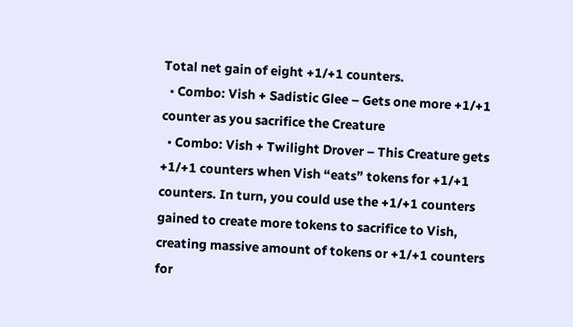Total net gain of eight +1/+1 counters.
  • Combo: Vish + Sadistic Glee – Gets one more +1/+1 counter as you sacrifice the Creature
  • Combo: Vish + Twilight Drover – This Creature gets +1/+1 counters when Vish “eats” tokens for +1/+1 counters. In turn, you could use the +1/+1 counters gained to create more tokens to sacrifice to Vish, creating massive amount of tokens or +1/+1 counters for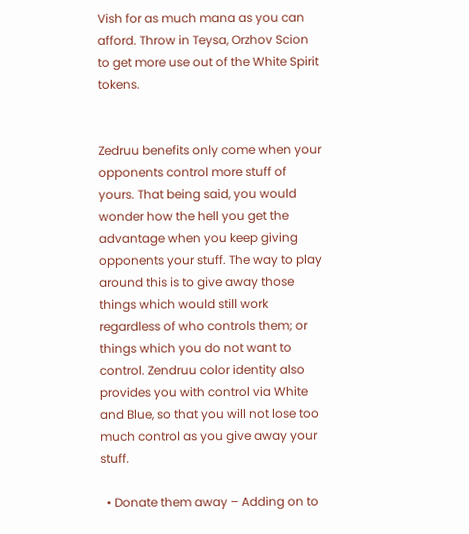Vish for as much mana as you can afford. Throw in Teysa, Orzhov Scion to get more use out of the White Spirit tokens.


Zedruu benefits only come when your opponents control more stuff of yours. That being said, you would wonder how the hell you get the advantage when you keep giving opponents your stuff. The way to play around this is to give away those things which would still work regardless of who controls them; or things which you do not want to control. Zendruu color identity also provides you with control via White and Blue, so that you will not lose too much control as you give away your stuff.

  • Donate them away – Adding on to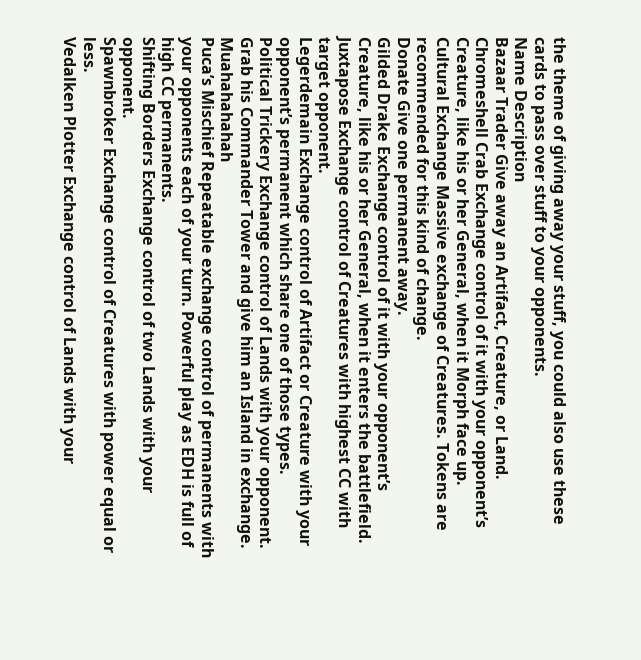the theme of giving away your stuff, you could also use these cards to pass over stuff to your opponents.
Name Description
Bazaar Trader Give away an Artifact, Creature, or Land.
Chromeshell Crab Exchange control of it with your opponent’s Creature, like his or her General, when it Morph face up.
Cultural Exchange Massive exchange of Creatures. Tokens are recommended for this kind of change.
Donate Give one permanent away.
Gilded Drake Exchange control of it with your opponent’s Creature, like his or her General, when it enters the battlefield.
Juxtapose Exchange control of Creatures with highest CC with target opponent.
Legerdemain Exchange control of Artifact or Creature with your opponent’s permanent which share one of those types.
Political Trickery Exchange control of Lands with your opponent. Grab his Commander Tower and give him an Island in exchange. Muahahahahah
Puca’s Mischief Repeatable exchange control of permanents with your opponents each of your turn. Powerful play as EDH is full of high CC permanents.
Shifting Borders Exchange control of two Lands with your opponent.
Spawnbroker Exchange control of Creatures with power equal or less.
Vedalken Plotter Exchange control of Lands with your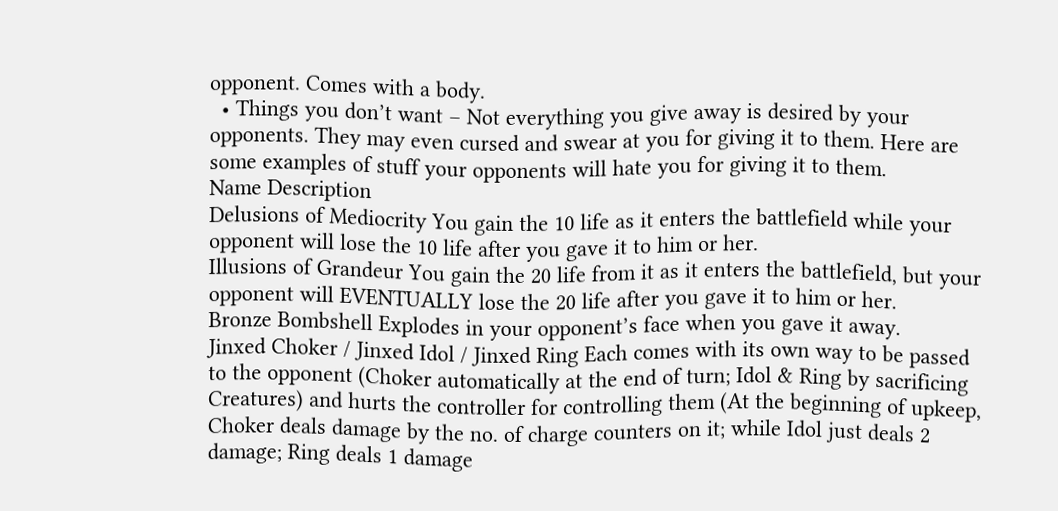opponent. Comes with a body.
  • Things you don’t want – Not everything you give away is desired by your opponents. They may even cursed and swear at you for giving it to them. Here are some examples of stuff your opponents will hate you for giving it to them.
Name Description
Delusions of Mediocrity You gain the 10 life as it enters the battlefield while your opponent will lose the 10 life after you gave it to him or her.
Illusions of Grandeur You gain the 20 life from it as it enters the battlefield, but your opponent will EVENTUALLY lose the 20 life after you gave it to him or her.
Bronze Bombshell Explodes in your opponent’s face when you gave it away.
Jinxed Choker / Jinxed Idol / Jinxed Ring Each comes with its own way to be passed to the opponent (Choker automatically at the end of turn; Idol & Ring by sacrificing Creatures) and hurts the controller for controlling them (At the beginning of upkeep, Choker deals damage by the no. of charge counters on it; while Idol just deals 2 damage; Ring deals 1 damage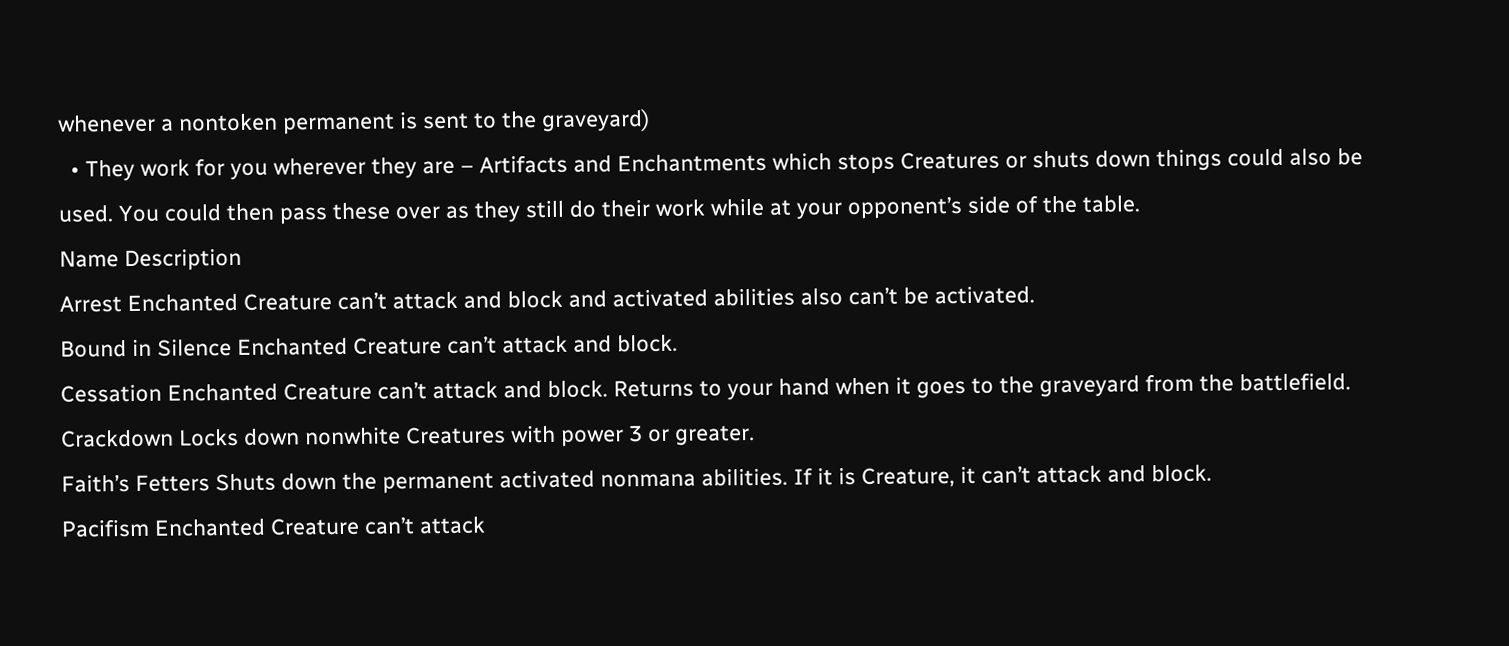whenever a nontoken permanent is sent to the graveyard)
  • They work for you wherever they are – Artifacts and Enchantments which stops Creatures or shuts down things could also be used. You could then pass these over as they still do their work while at your opponent’s side of the table.
Name Description
Arrest Enchanted Creature can’t attack and block and activated abilities also can’t be activated.
Bound in Silence Enchanted Creature can’t attack and block.
Cessation Enchanted Creature can’t attack and block. Returns to your hand when it goes to the graveyard from the battlefield.
Crackdown Locks down nonwhite Creatures with power 3 or greater.
Faith’s Fetters Shuts down the permanent activated nonmana abilities. If it is Creature, it can’t attack and block.
Pacifism Enchanted Creature can’t attack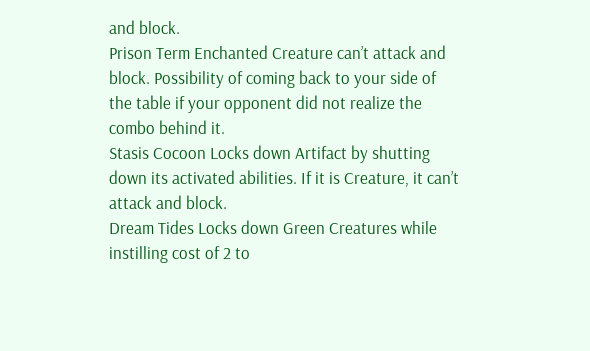and block.
Prison Term Enchanted Creature can’t attack and block. Possibility of coming back to your side of the table if your opponent did not realize the combo behind it.
Stasis Cocoon Locks down Artifact by shutting down its activated abilities. If it is Creature, it can’t attack and block.
Dream Tides Locks down Green Creatures while instilling cost of 2 to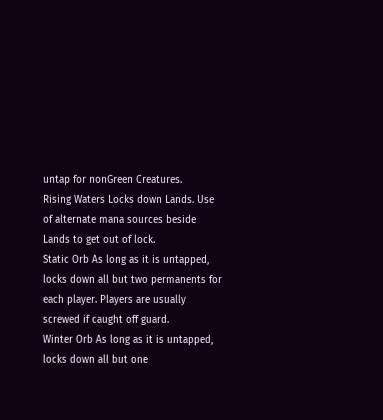untap for nonGreen Creatures.
Rising Waters Locks down Lands. Use of alternate mana sources beside Lands to get out of lock.
Static Orb As long as it is untapped, locks down all but two permanents for each player. Players are usually screwed if caught off guard.
Winter Orb As long as it is untapped, locks down all but one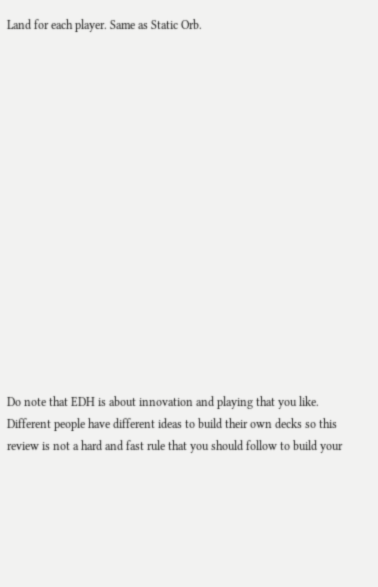Land for each player. Same as Static Orb.
















Do note that EDH is about innovation and playing that you like. Different people have different ideas to build their own decks so this review is not a hard and fast rule that you should follow to build your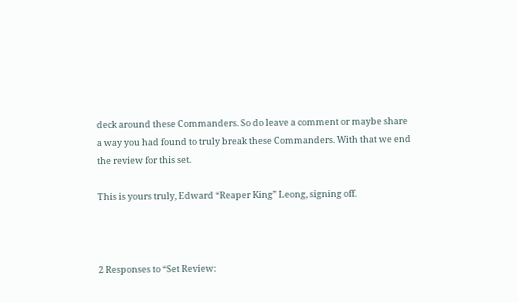deck around these Commanders. So do leave a comment or maybe share a way you had found to truly break these Commanders. With that we end the review for this set.

This is yours truly, Edward “Reaper King” Leong, signing off.



2 Responses to “Set Review: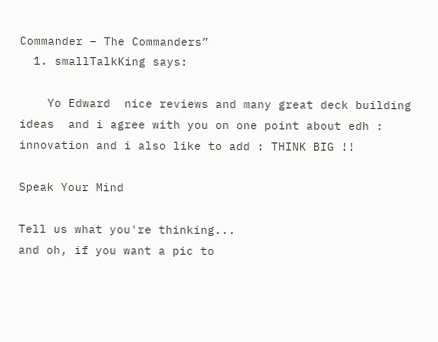Commander – The Commanders”
  1. smallTalkKing says:

    Yo Edward  nice reviews and many great deck building ideas  and i agree with you on one point about edh : innovation and i also like to add : THINK BIG !!

Speak Your Mind

Tell us what you're thinking...
and oh, if you want a pic to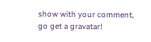show with your comment, go get a gravatar!